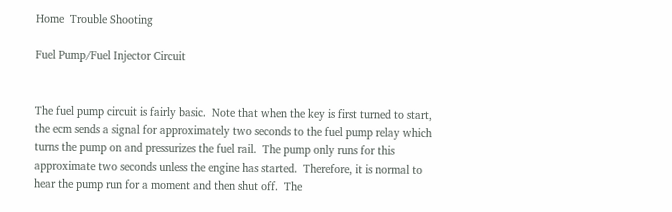Home  Trouble Shooting

Fuel Pump/Fuel Injector Circuit


The fuel pump circuit is fairly basic.  Note that when the key is first turned to start, the ecm sends a signal for approximately two seconds to the fuel pump relay which turns the pump on and pressurizes the fuel rail.  The pump only runs for this approximate two seconds unless the engine has started.  Therefore, it is normal to hear the pump run for a moment and then shut off.  The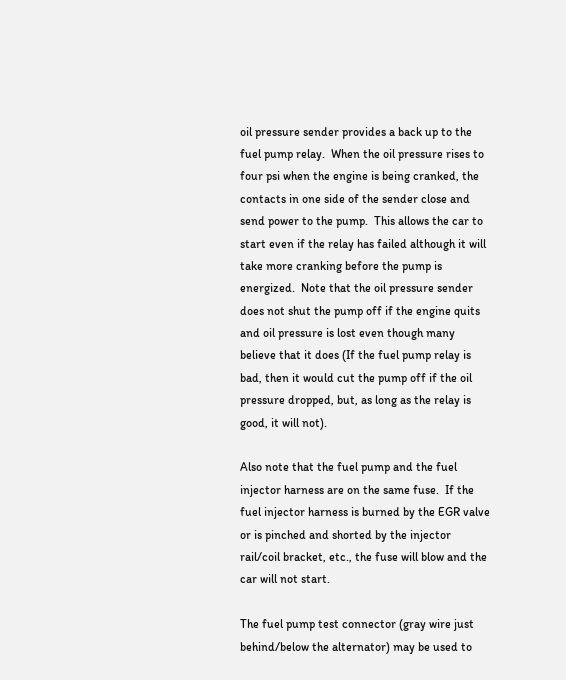oil pressure sender provides a back up to the fuel pump relay.  When the oil pressure rises to four psi when the engine is being cranked, the contacts in one side of the sender close and send power to the pump.  This allows the car to start even if the relay has failed although it will take more cranking before the pump is energized.  Note that the oil pressure sender does not shut the pump off if the engine quits and oil pressure is lost even though many believe that it does (If the fuel pump relay is bad, then it would cut the pump off if the oil pressure dropped, but, as long as the relay is good, it will not).

Also note that the fuel pump and the fuel injector harness are on the same fuse.  If the fuel injector harness is burned by the EGR valve or is pinched and shorted by the injector rail/coil bracket, etc., the fuse will blow and the car will not start.

The fuel pump test connector (gray wire just behind/below the alternator) may be used to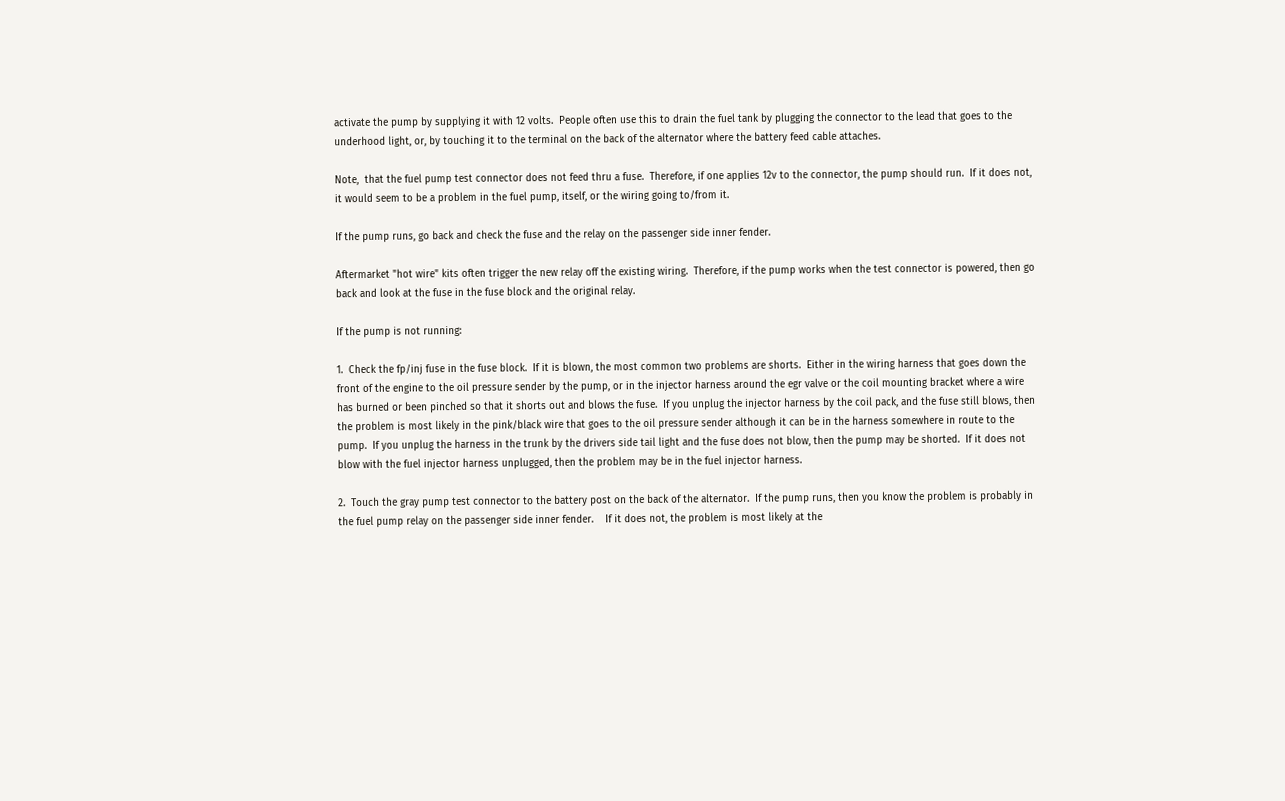activate the pump by supplying it with 12 volts.  People often use this to drain the fuel tank by plugging the connector to the lead that goes to the underhood light, or, by touching it to the terminal on the back of the alternator where the battery feed cable attaches.

Note,  that the fuel pump test connector does not feed thru a fuse.  Therefore, if one applies 12v to the connector, the pump should run.  If it does not, it would seem to be a problem in the fuel pump, itself, or the wiring going to/from it.

If the pump runs, go back and check the fuse and the relay on the passenger side inner fender.

Aftermarket "hot wire" kits often trigger the new relay off the existing wiring.  Therefore, if the pump works when the test connector is powered, then go back and look at the fuse in the fuse block and the original relay.

If the pump is not running:

1.  Check the fp/inj fuse in the fuse block.  If it is blown, the most common two problems are shorts.  Either in the wiring harness that goes down the front of the engine to the oil pressure sender by the pump, or in the injector harness around the egr valve or the coil mounting bracket where a wire has burned or been pinched so that it shorts out and blows the fuse.  If you unplug the injector harness by the coil pack, and the fuse still blows, then the problem is most likely in the pink/black wire that goes to the oil pressure sender although it can be in the harness somewhere in route to the pump.  If you unplug the harness in the trunk by the drivers side tail light and the fuse does not blow, then the pump may be shorted.  If it does not blow with the fuel injector harness unplugged, then the problem may be in the fuel injector harness.

2.  Touch the gray pump test connector to the battery post on the back of the alternator.  If the pump runs, then you know the problem is probably in the fuel pump relay on the passenger side inner fender.    If it does not, the problem is most likely at the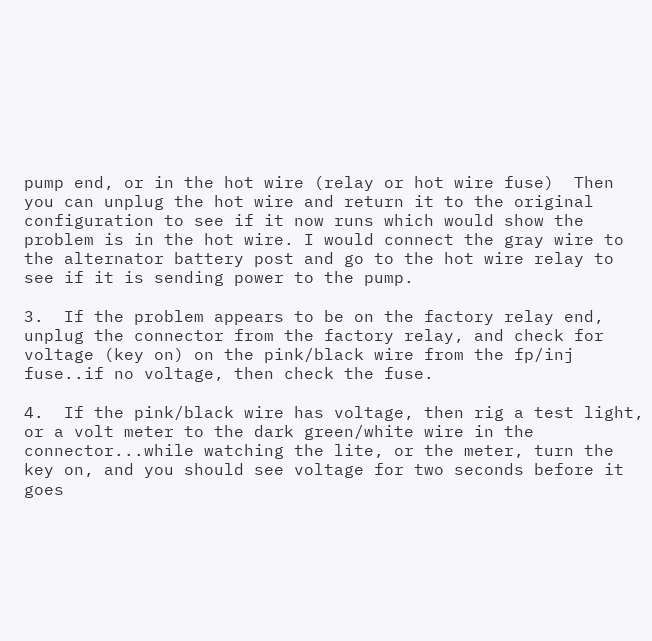pump end, or in the hot wire (relay or hot wire fuse)  Then you can unplug the hot wire and return it to the original configuration to see if it now runs which would show the problem is in the hot wire. I would connect the gray wire to the alternator battery post and go to the hot wire relay to see if it is sending power to the pump.

3.  If the problem appears to be on the factory relay end, unplug the connector from the factory relay, and check for voltage (key on) on the pink/black wire from the fp/inj fuse..if no voltage, then check the fuse.

4.  If the pink/black wire has voltage, then rig a test light, or a volt meter to the dark green/white wire in the connector...while watching the lite, or the meter, turn the key on, and you should see voltage for two seconds before it goes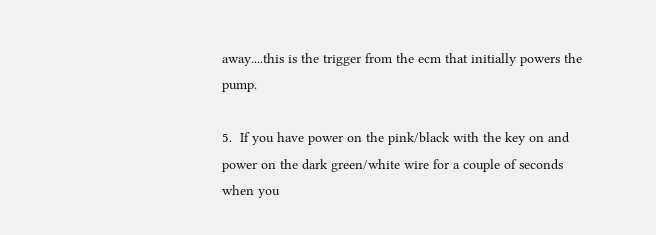away....this is the trigger from the ecm that initially powers the pump.

5.  If you have power on the pink/black with the key on and power on the dark green/white wire for a couple of seconds when you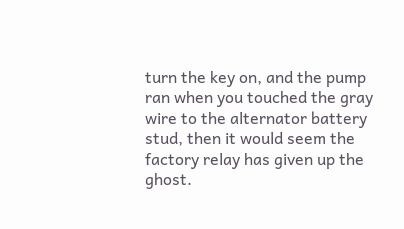turn the key on, and the pump ran when you touched the gray wire to the alternator battery stud, then it would seem the factory relay has given up the ghost.